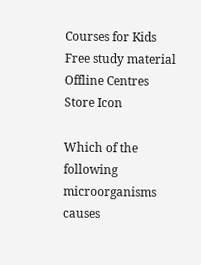Courses for Kids
Free study material
Offline Centres
Store Icon

Which of the following microorganisms causes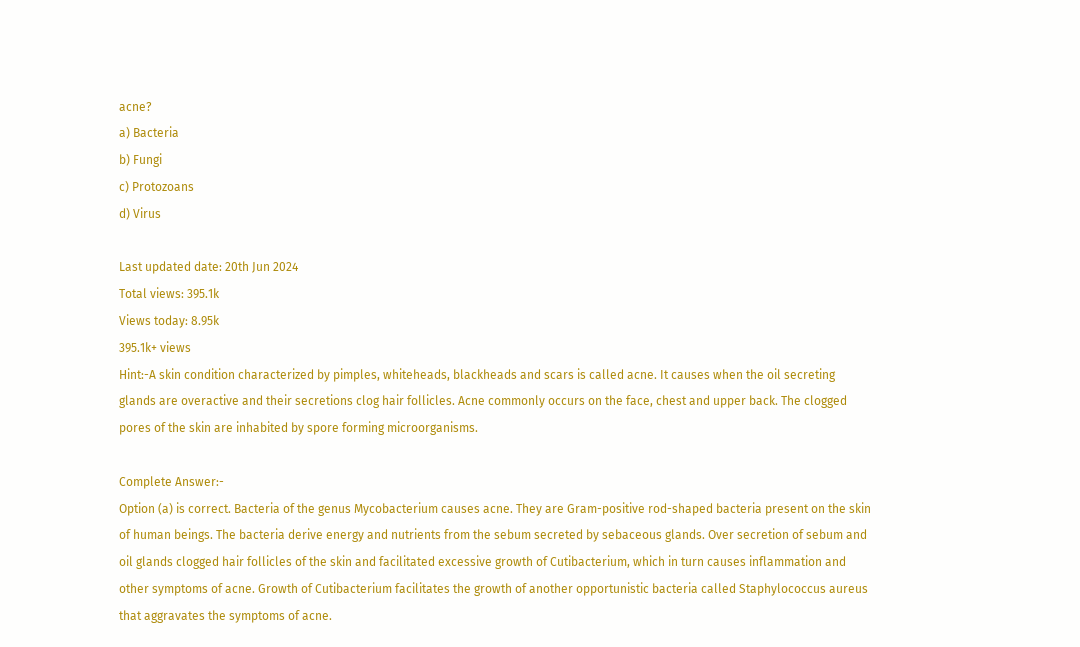acne?
a) Bacteria
b) Fungi
c) Protozoans
d) Virus

Last updated date: 20th Jun 2024
Total views: 395.1k
Views today: 8.95k
395.1k+ views
Hint:-A skin condition characterized by pimples, whiteheads, blackheads and scars is called acne. It causes when the oil secreting glands are overactive and their secretions clog hair follicles. Acne commonly occurs on the face, chest and upper back. The clogged pores of the skin are inhabited by spore forming microorganisms.

Complete Answer:-
Option (a) is correct. Bacteria of the genus Mycobacterium causes acne. They are Gram-positive rod-shaped bacteria present on the skin of human beings. The bacteria derive energy and nutrients from the sebum secreted by sebaceous glands. Over secretion of sebum and oil glands clogged hair follicles of the skin and facilitated excessive growth of Cutibacterium, which in turn causes inflammation and other symptoms of acne. Growth of Cutibacterium facilitates the growth of another opportunistic bacteria called Staphylococcus aureus that aggravates the symptoms of acne.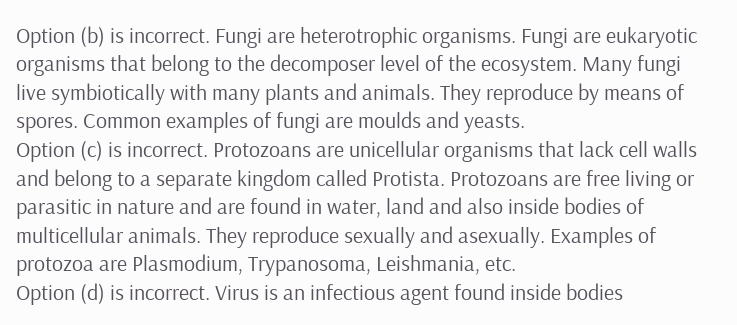Option (b) is incorrect. Fungi are heterotrophic organisms. Fungi are eukaryotic organisms that belong to the decomposer level of the ecosystem. Many fungi live symbiotically with many plants and animals. They reproduce by means of spores. Common examples of fungi are moulds and yeasts.
Option (c) is incorrect. Protozoans are unicellular organisms that lack cell walls and belong to a separate kingdom called Protista. Protozoans are free living or parasitic in nature and are found in water, land and also inside bodies of multicellular animals. They reproduce sexually and asexually. Examples of protozoa are Plasmodium, Trypanosoma, Leishmania, etc.
Option (d) is incorrect. Virus is an infectious agent found inside bodies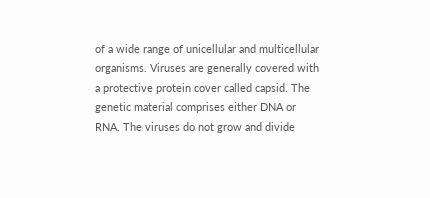of a wide range of unicellular and multicellular organisms. Viruses are generally covered with a protective protein cover called capsid. The genetic material comprises either DNA or RNA. The viruses do not grow and divide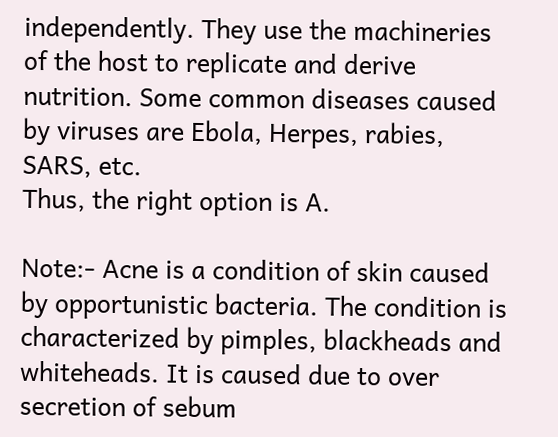independently. They use the machineries of the host to replicate and derive nutrition. Some common diseases caused by viruses are Ebola, Herpes, rabies, SARS, etc.
Thus, the right option is A.

Note:- Acne is a condition of skin caused by opportunistic bacteria. The condition is characterized by pimples, blackheads and whiteheads. It is caused due to over secretion of sebum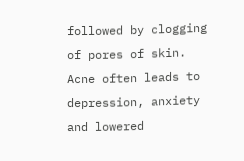followed by clogging of pores of skin. Acne often leads to depression, anxiety and lowered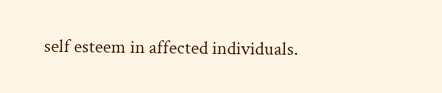self esteem in affected individuals.